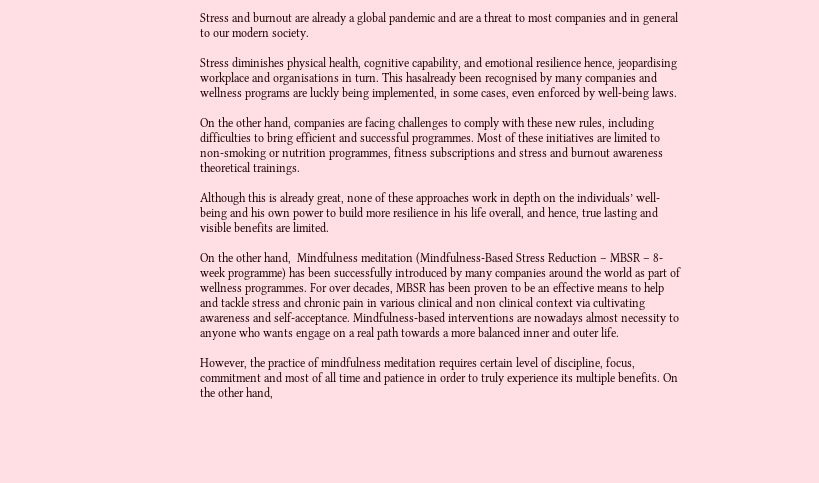Stress and burnout are already a global pandemic and are a threat to most companies and in general to our modern society.

Stress diminishes physical health, cognitive capability, and emotional resilience hence, jeopardising workplace and organisations in turn. This hasalready been recognised by many companies and wellness programs are luckly being implemented, in some cases, even enforced by well-being laws.

On the other hand, companies are facing challenges to comply with these new rules, including difficulties to bring efficient and successful programmes. Most of these initiatives are limited to non-smoking or nutrition programmes, fitness subscriptions and stress and burnout awareness theoretical trainings.

Although this is already great, none of these approaches work in depth on the individuals’ well-being and his own power to build more resilience in his life overall, and hence, true lasting and visible benefits are limited.

On the other hand,  Mindfulness meditation (Mindfulness-Based Stress Reduction – MBSR – 8-week programme) has been successfully introduced by many companies around the world as part of wellness programmes. For over decades, MBSR has been proven to be an effective means to help and tackle stress and chronic pain in various clinical and non clinical context via cultivating awareness and self-acceptance. Mindfulness-based interventions are nowadays almost necessity to anyone who wants engage on a real path towards a more balanced inner and outer life.

However, the practice of mindfulness meditation requires certain level of discipline, focus, commitment and most of all time and patience in order to truly experience its multiple benefits. On the other hand,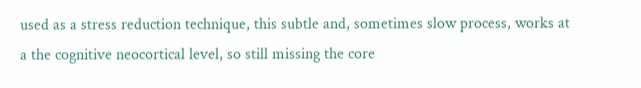used as a stress reduction technique, this subtle and, sometimes slow process, works at a the cognitive neocortical level, so still missing the core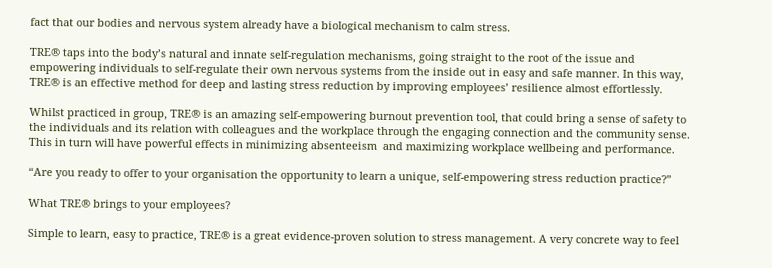fact that our bodies and nervous system already have a biological mechanism to calm stress.

TRE® taps into the body’s natural and innate self-regulation mechanisms, going straight to the root of the issue and empowering individuals to self-regulate their own nervous systems from the inside out in easy and safe manner. In this way, TRE® is an effective method for deep and lasting stress reduction by improving employees’ resilience almost effortlessly.

Whilst practiced in group, TRE® is an amazing self-empowering burnout prevention tool, that could bring a sense of safety to the individuals and its relation with colleagues and the workplace through the engaging connection and the community sense. This in turn will have powerful effects in minimizing absenteeism  and maximizing workplace wellbeing and performance.

“Are you ready to offer to your organisation the opportunity to learn a unique, self-empowering stress reduction practice?”

What TRE® brings to your employees?

Simple to learn, easy to practice, TRE® is a great evidence-proven solution to stress management. A very concrete way to feel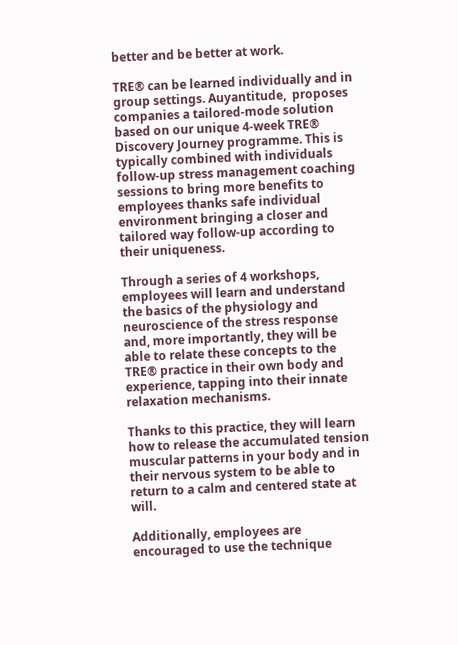better and be better at work.

TRE® can be learned individually and in group settings. Auyantitude,  proposes companies a tailored-mode solution based on our unique 4-week TRE®  Discovery Journey programme. This is typically combined with individuals follow-up stress management coaching sessions to bring more benefits to employees thanks safe individual environment bringing a closer and tailored way follow-up according to their uniqueness.

Through a series of 4 workshops, employees will learn and understand the basics of the physiology and neuroscience of the stress response and, more importantly, they will be able to relate these concepts to the TRE® practice in their own body and experience, tapping into their innate relaxation mechanisms.

Thanks to this practice, they will learn how to release the accumulated tension muscular patterns in your body and in their nervous system to be able to return to a calm and centered state at will.

Additionally, employees are encouraged to use the technique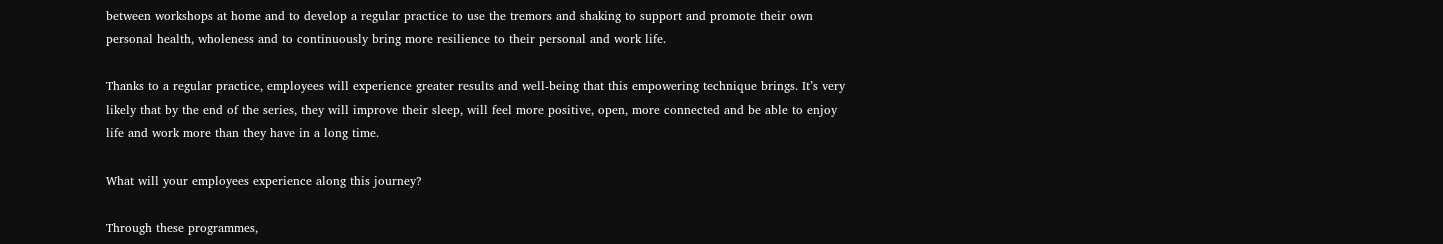between workshops at home and to develop a regular practice to use the tremors and shaking to support and promote their own personal health, wholeness and to continuously bring more resilience to their personal and work life.

Thanks to a regular practice, employees will experience greater results and well-being that this empowering technique brings. It’s very likely that by the end of the series, they will improve their sleep, will feel more positive, open, more connected and be able to enjoy life and work more than they have in a long time.

What will your employees experience along this journey?

Through these programmes,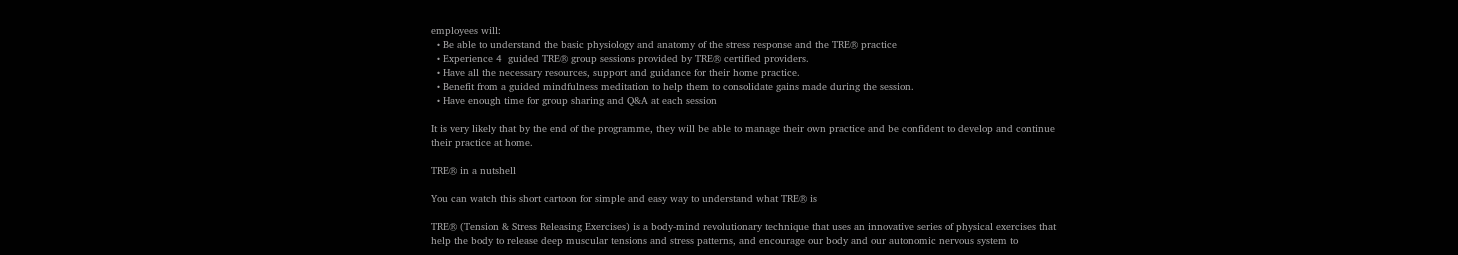employees will:
  • Be able to understand the basic physiology and anatomy of the stress response and the TRE® practice
  • Experience 4  guided TRE® group sessions provided by TRE® certified providers.
  • Have all the necessary resources, support and guidance for their home practice.
  • Benefit from a guided mindfulness meditation to help them to consolidate gains made during the session.
  • Have enough time for group sharing and Q&A at each session

It is very likely that by the end of the programme, they will be able to manage their own practice and be confident to develop and continue their practice at home.

TRE® in a nutshell

You can watch this short cartoon for simple and easy way to understand what TRE® is

TRE® (Tension & Stress Releasing Exercises) is a body-mind revolutionary technique that uses an innovative series of physical exercises that help the body to release deep muscular tensions and stress patterns, and encourage our body and our autonomic nervous system to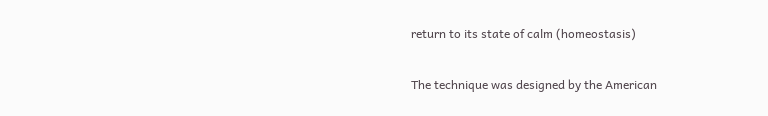return to its state of calm (homeostasis)

The technique was designed by the American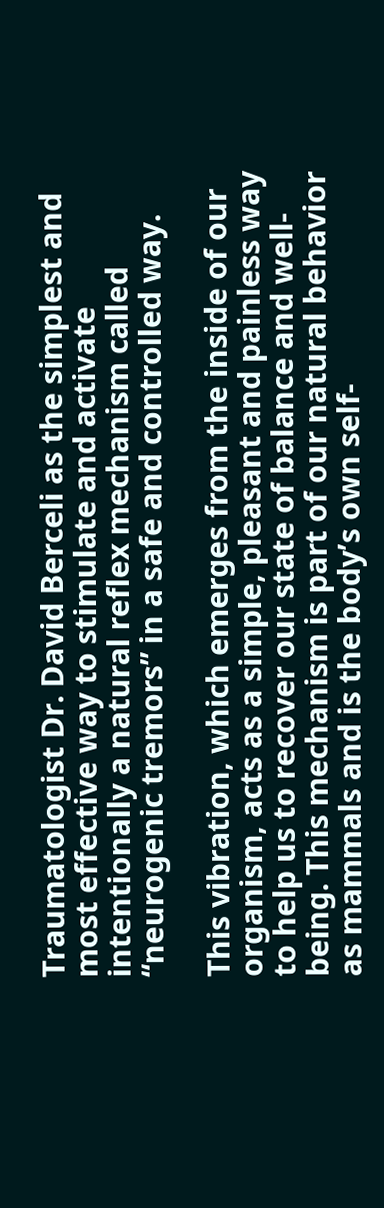Traumatologist Dr. David Berceli as the simplest and most effective way to stimulate and activate intentionally a natural reflex mechanism called “neurogenic tremors” in a safe and controlled way.

This vibration, which emerges from the inside of our organism, acts as a simple, pleasant and painless way to help us to recover our state of balance and well-being. This mechanism is part of our natural behavior as mammals and is the body’s own self-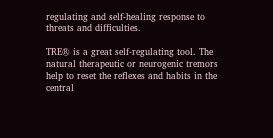regulating and self-healing response to threats and difficulties.

TRE® is a great self-regulating tool. The natural therapeutic or neurogenic tremors help to reset the reflexes and habits in the central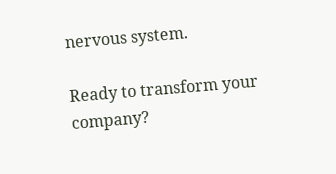nervous system.

Ready to transform your company?